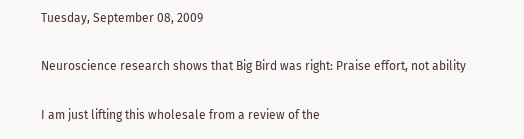Tuesday, September 08, 2009

Neuroscience research shows that Big Bird was right: Praise effort, not ability

I am just lifting this wholesale from a review of the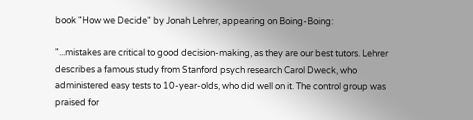book "How we Decide" by Jonah Lehrer, appearing on Boing-Boing:

"...mistakes are critical to good decision-making, as they are our best tutors. Lehrer describes a famous study from Stanford psych research Carol Dweck, who administered easy tests to 10-year-olds, who did well on it. The control group was praised for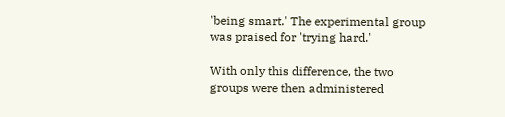'being smart.' The experimental group was praised for 'trying hard.'

With only this difference, the two groups were then administered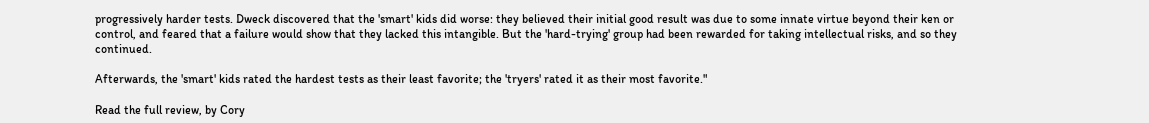progressively harder tests. Dweck discovered that the 'smart' kids did worse: they believed their initial good result was due to some innate virtue beyond their ken or control, and feared that a failure would show that they lacked this intangible. But the 'hard-trying' group had been rewarded for taking intellectual risks, and so they continued.

Afterwards, the 'smart' kids rated the hardest tests as their least favorite; the 'tryers' rated it as their most favorite."

Read the full review, by Cory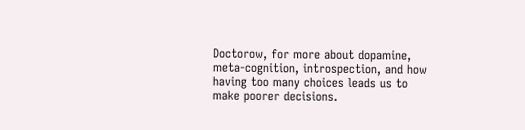Doctorow, for more about dopamine, meta-cognition, introspection, and how having too many choices leads us to make poorer decisions.